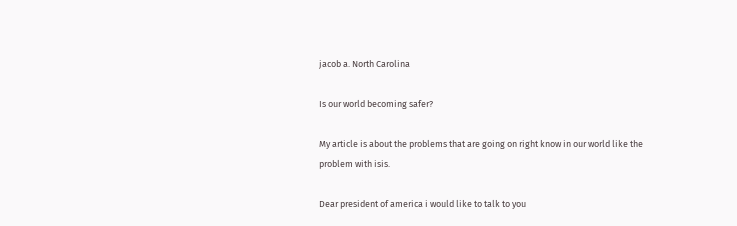jacob a. North Carolina

Is our world becoming safer?

My article is about the problems that are going on right know in our world like the problem with isis.

Dear president of america i would like to talk to you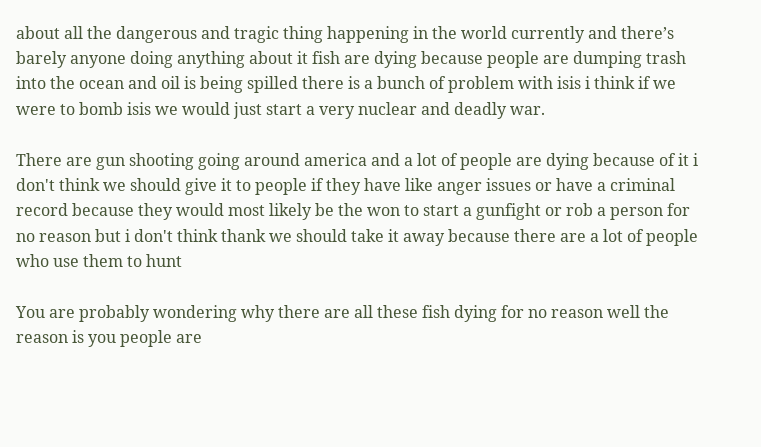about all the dangerous and tragic thing happening in the world currently and there’s barely anyone doing anything about it fish are dying because people are dumping trash into the ocean and oil is being spilled there is a bunch of problem with isis i think if we were to bomb isis we would just start a very nuclear and deadly war.

There are gun shooting going around america and a lot of people are dying because of it i don't think we should give it to people if they have like anger issues or have a criminal record because they would most likely be the won to start a gunfight or rob a person for no reason but i don't think thank we should take it away because there are a lot of people who use them to hunt

You are probably wondering why there are all these fish dying for no reason well the reason is you people are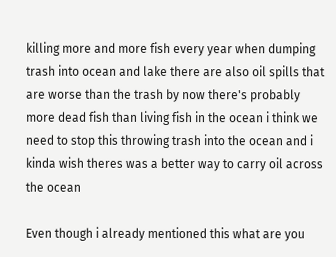killing more and more fish every year when dumping trash into ocean and lake there are also oil spills that are worse than the trash by now there's probably more dead fish than living fish in the ocean i think we need to stop this throwing trash into the ocean and i kinda wish theres was a better way to carry oil across the ocean

Even though i already mentioned this what are you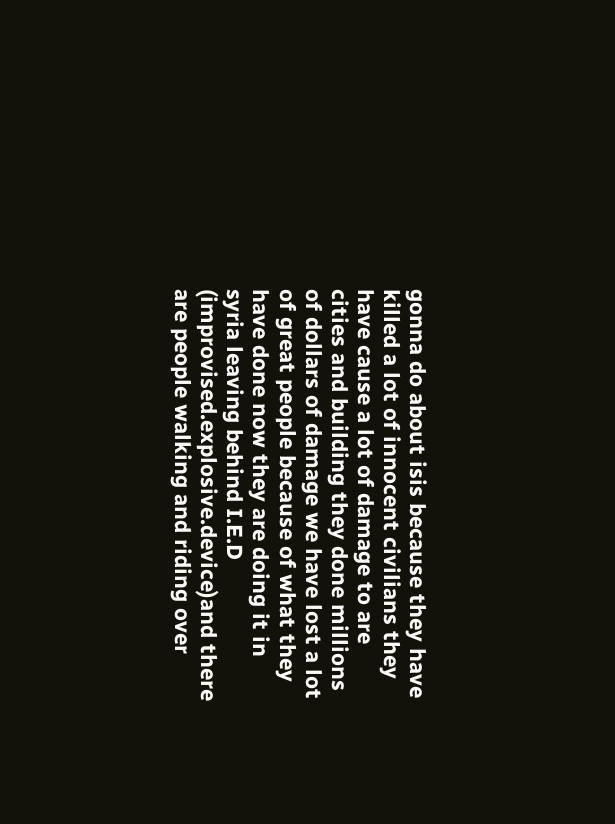gonna do about isis because they have killed a lot of innocent civilians they have cause a lot of damage to are cities and building they done millions of dollars of damage we have lost a lot of great people because of what they have done now they are doing it in syria leaving behind I.E.D (improvised.explosive.device)and there are people walking and riding over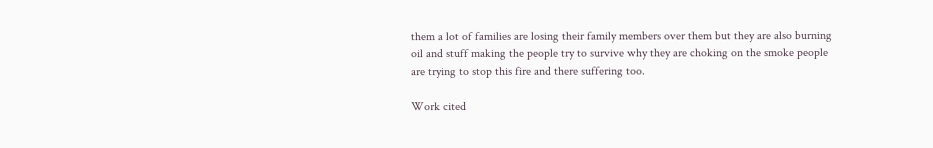them a lot of families are losing their family members over them but they are also burning oil and stuff making the people try to survive why they are choking on the smoke people are trying to stop this fire and there suffering too.

Work cited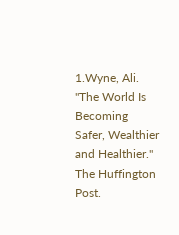1.Wyne, Ali. "The World Is Becoming Safer, Wealthier and Healthier." The Huffington Post.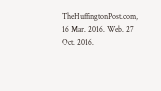TheHuffingtonPost.com, 16 Mar. 2016. Web. 27 Oct. 2016.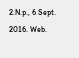2.N.p., 6 Sept. 2016. Web.